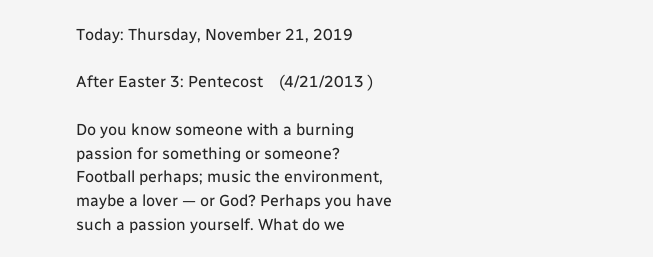Today: Thursday, November 21, 2019

After Easter 3: Pentecost    (4/21/2013 )

Do you know someone with a burning passion for something or someone? Football perhaps; music the environment, maybe a lover — or God? Perhaps you have such a passion yourself. What do we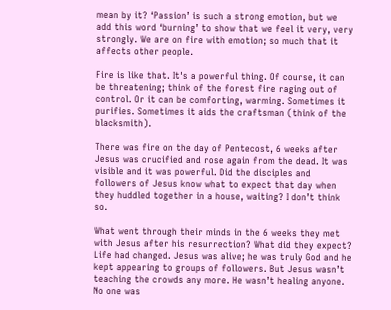mean by it? ‘Passion’ is such a strong emotion, but we add this word ‘burning’ to show that we feel it very, very strongly. We are on fire with emotion; so much that it affects other people.

Fire is like that. It's a powerful thing. Of course, it can be threatening; think of the forest fire raging out of control. Or it can be comforting, warming. Sometimes it purifies. Sometimes it aids the craftsman (think of the blacksmith).

There was fire on the day of Pentecost, 6 weeks after Jesus was crucified and rose again from the dead. It was visible and it was powerful. Did the disciples and followers of Jesus know what to expect that day when they huddled together in a house, waiting? I don’t think so.

What went through their minds in the 6 weeks they met with Jesus after his resurrection? What did they expect? Life had changed. Jesus was alive; he was truly God and he kept appearing to groups of followers. But Jesus wasn’t teaching the crowds any more. He wasn’t healing anyone. No one was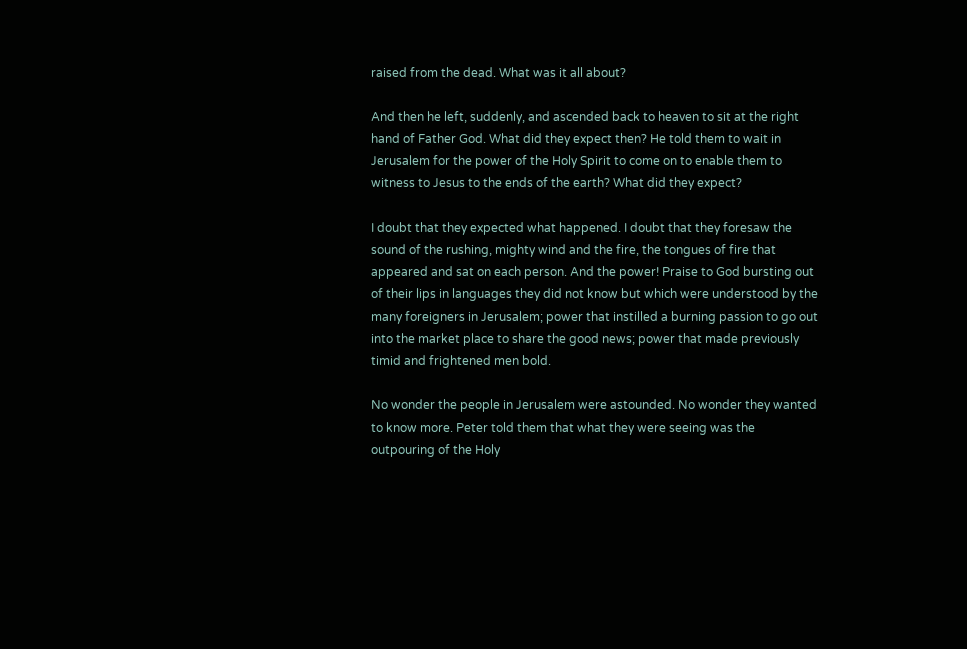raised from the dead. What was it all about?

And then he left, suddenly, and ascended back to heaven to sit at the right hand of Father God. What did they expect then? He told them to wait in Jerusalem for the power of the Holy Spirit to come on to enable them to witness to Jesus to the ends of the earth? What did they expect?

I doubt that they expected what happened. I doubt that they foresaw the sound of the rushing, mighty wind and the fire, the tongues of fire that appeared and sat on each person. And the power! Praise to God bursting out of their lips in languages they did not know but which were understood by the many foreigners in Jerusalem; power that instilled a burning passion to go out into the market place to share the good news; power that made previously timid and frightened men bold.

No wonder the people in Jerusalem were astounded. No wonder they wanted to know more. Peter told them that what they were seeing was the outpouring of the Holy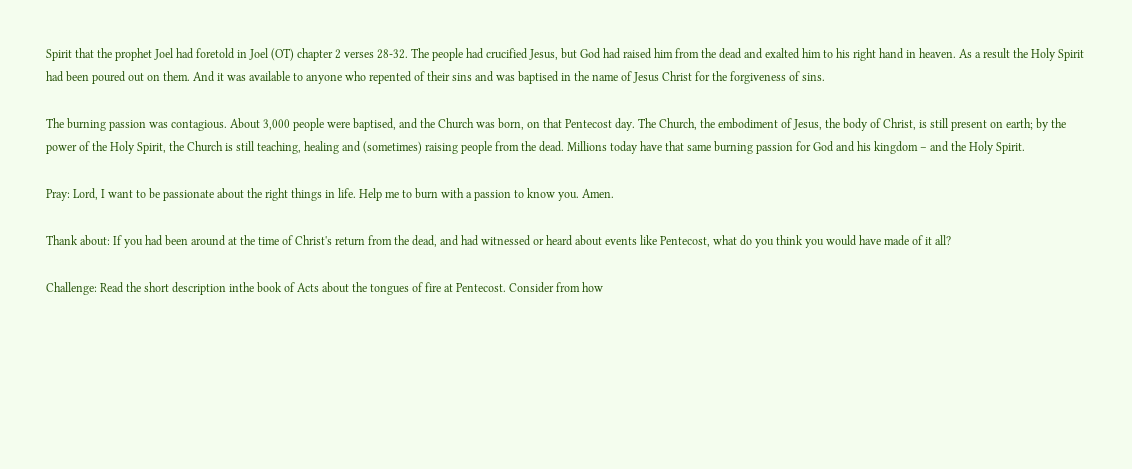Spirit that the prophet Joel had foretold in Joel (OT) chapter 2 verses 28-32. The people had crucified Jesus, but God had raised him from the dead and exalted him to his right hand in heaven. As a result the Holy Spirit had been poured out on them. And it was available to anyone who repented of their sins and was baptised in the name of Jesus Christ for the forgiveness of sins.

The burning passion was contagious. About 3,000 people were baptised, and the Church was born, on that Pentecost day. The Church, the embodiment of Jesus, the body of Christ, is still present on earth; by the power of the Holy Spirit, the Church is still teaching, healing and (sometimes) raising people from the dead. Millions today have that same burning passion for God and his kingdom – and the Holy Spirit.

Pray: Lord, I want to be passionate about the right things in life. Help me to burn with a passion to know you. Amen.

Thank about: If you had been around at the time of Christ's return from the dead, and had witnessed or heard about events like Pentecost, what do you think you would have made of it all?

Challenge: Read the short description inthe book of Acts about the tongues of fire at Pentecost. Consider from how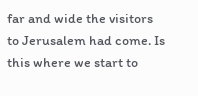far and wide the visitors to Jerusalem had come. Is this where we start to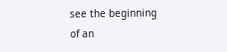see the beginning of an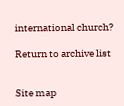international church?

Return to archive list


Site map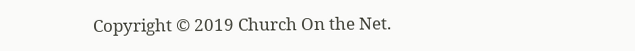Copyright © 2019 Church On the Net.